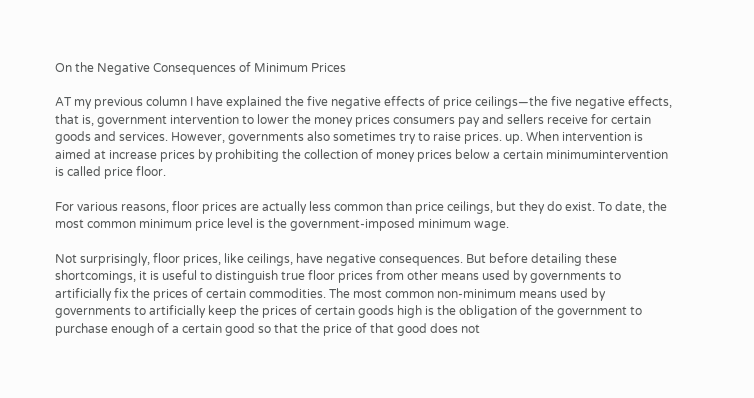On the Negative Consequences of Minimum Prices

AT my previous column I have explained the five negative effects of price ceilings—the five negative effects, that is, government intervention to lower the money prices consumers pay and sellers receive for certain goods and services. However, governments also sometimes try to raise prices. up. When intervention is aimed at increase prices by prohibiting the collection of money prices below a certain minimumintervention is called price floor.

For various reasons, floor prices are actually less common than price ceilings, but they do exist. To date, the most common minimum price level is the government-imposed minimum wage.

Not surprisingly, floor prices, like ceilings, have negative consequences. But before detailing these shortcomings, it is useful to distinguish true floor prices from other means used by governments to artificially fix the prices of certain commodities. The most common non-minimum means used by governments to artificially keep the prices of certain goods high is the obligation of the government to purchase enough of a certain good so that the price of that good does not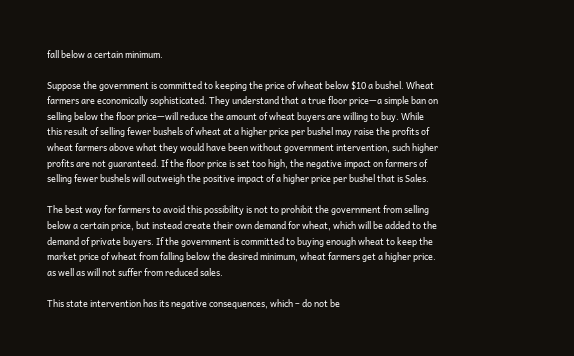fall below a certain minimum.

Suppose the government is committed to keeping the price of wheat below $10 a bushel. Wheat farmers are economically sophisticated. They understand that a true floor price—a simple ban on selling below the floor price—will reduce the amount of wheat buyers are willing to buy. While this result of selling fewer bushels of wheat at a higher price per bushel may raise the profits of wheat farmers above what they would have been without government intervention, such higher profits are not guaranteed. If the floor price is set too high, the negative impact on farmers of selling fewer bushels will outweigh the positive impact of a higher price per bushel that is Sales.

The best way for farmers to avoid this possibility is not to prohibit the government from selling below a certain price, but instead create their own demand for wheat, which will be added to the demand of private buyers. If the government is committed to buying enough wheat to keep the market price of wheat from falling below the desired minimum, wheat farmers get a higher price. as well as will not suffer from reduced sales.

This state intervention has its negative consequences, which – do not be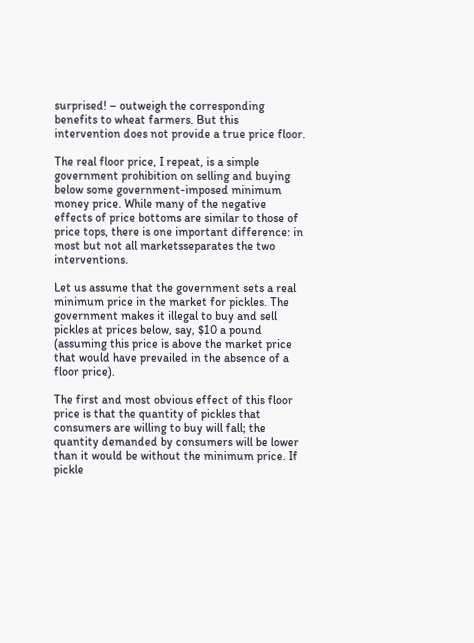surprised! – outweigh the corresponding benefits to wheat farmers. But this intervention does not provide a true price floor.

The real floor price, I repeat, is a simple government prohibition on selling and buying below some government-imposed minimum money price. While many of the negative effects of price bottoms are similar to those of price tops, there is one important difference: in most but not all marketsseparates the two interventions.

Let us assume that the government sets a real minimum price in the market for pickles. The government makes it illegal to buy and sell pickles at prices below, say, $10 a pound (assuming this price is above the market price that would have prevailed in the absence of a floor price).

The first and most obvious effect of this floor price is that the quantity of pickles that consumers are willing to buy will fall; the quantity demanded by consumers will be lower than it would be without the minimum price. If pickle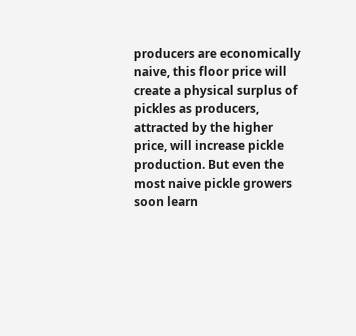producers are economically naive, this floor price will create a physical surplus of pickles as producers, attracted by the higher price, will increase pickle production. But even the most naive pickle growers soon learn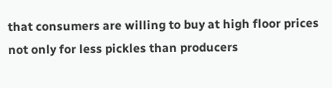that consumers are willing to buy at high floor prices not only for less pickles than producers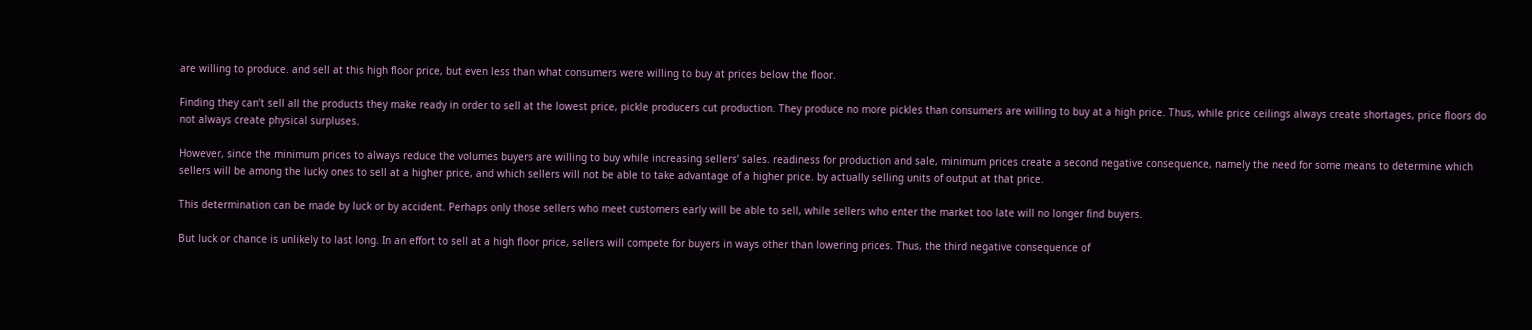are willing to produce. and sell at this high floor price, but even less than what consumers were willing to buy at prices below the floor.

Finding they can’t sell all the products they make ready in order to sell at the lowest price, pickle producers cut production. They produce no more pickles than consumers are willing to buy at a high price. Thus, while price ceilings always create shortages, price floors do not always create physical surpluses.

However, since the minimum prices to always reduce the volumes buyers are willing to buy while increasing sellers’ sales. readiness for production and sale, minimum prices create a second negative consequence, namely the need for some means to determine which sellers will be among the lucky ones to sell at a higher price, and which sellers will not be able to take advantage of a higher price. by actually selling units of output at that price.

This determination can be made by luck or by accident. Perhaps only those sellers who meet customers early will be able to sell, while sellers who enter the market too late will no longer find buyers.

But luck or chance is unlikely to last long. In an effort to sell at a high floor price, sellers will compete for buyers in ways other than lowering prices. Thus, the third negative consequence of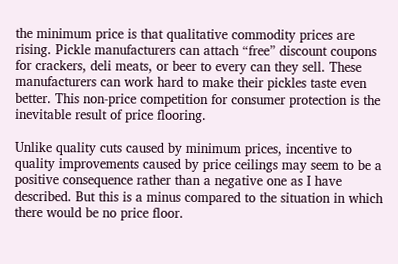the minimum price is that qualitative commodity prices are rising. Pickle manufacturers can attach “free” discount coupons for crackers, deli meats, or beer to every can they sell. These manufacturers can work hard to make their pickles taste even better. This non-price competition for consumer protection is the inevitable result of price flooring.

Unlike quality cuts caused by minimum prices, incentive to quality improvements caused by price ceilings may seem to be a positive consequence rather than a negative one as I have described. But this is a minus compared to the situation in which there would be no price floor.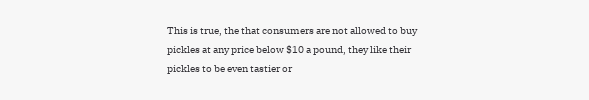This is true, the that consumers are not allowed to buy pickles at any price below $10 a pound, they like their pickles to be even tastier or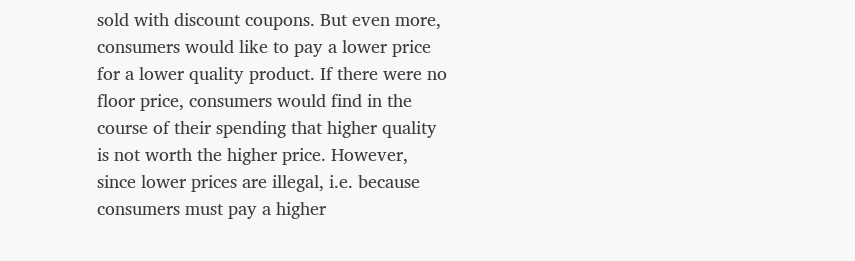sold with discount coupons. But even more, consumers would like to pay a lower price for a lower quality product. If there were no floor price, consumers would find in the course of their spending that higher quality is not worth the higher price. However, since lower prices are illegal, i.e. because consumers must pay a higher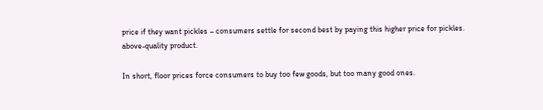price if they want pickles – consumers settle for second best by paying this higher price for pickles. above-quality product.

In short, floor prices force consumers to buy too few goods, but too many good ones.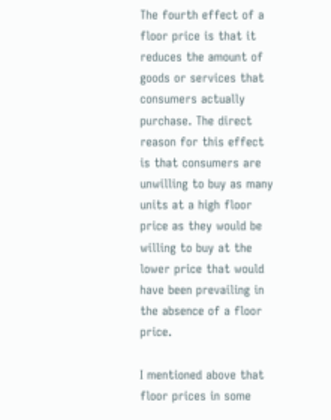The fourth effect of a floor price is that it reduces the amount of goods or services that consumers actually purchase. The direct reason for this effect is that consumers are unwilling to buy as many units at a high floor price as they would be willing to buy at the lower price that would have been prevailing in the absence of a floor price.

I mentioned above that floor prices in some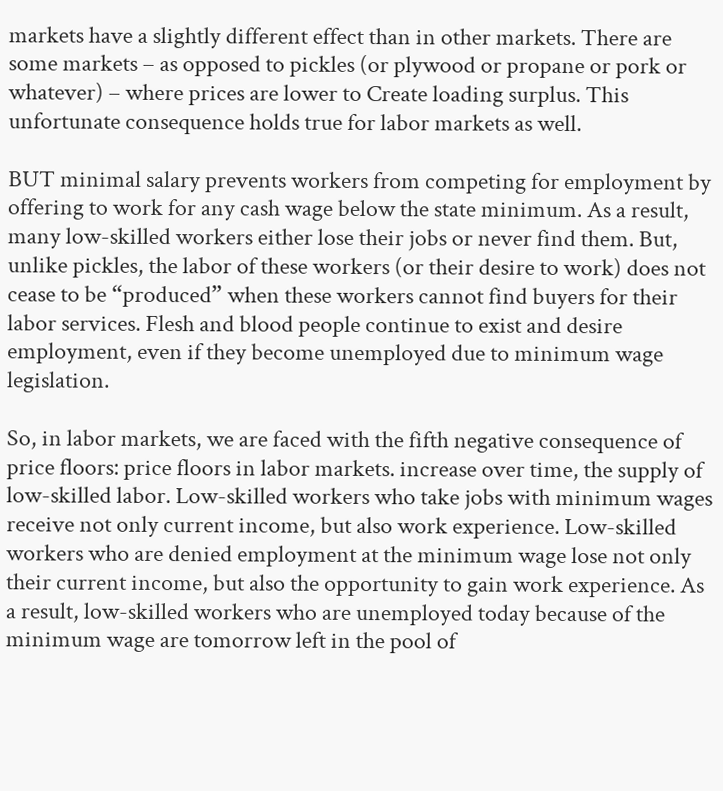markets have a slightly different effect than in other markets. There are some markets – as opposed to pickles (or plywood or propane or pork or whatever) – where prices are lower to Create loading surplus. This unfortunate consequence holds true for labor markets as well.

BUT minimal salary prevents workers from competing for employment by offering to work for any cash wage below the state minimum. As a result, many low-skilled workers either lose their jobs or never find them. But, unlike pickles, the labor of these workers (or their desire to work) does not cease to be “produced” when these workers cannot find buyers for their labor services. Flesh and blood people continue to exist and desire employment, even if they become unemployed due to minimum wage legislation.

So, in labor markets, we are faced with the fifth negative consequence of price floors: price floors in labor markets. increase over time, the supply of low-skilled labor. Low-skilled workers who take jobs with minimum wages receive not only current income, but also work experience. Low-skilled workers who are denied employment at the minimum wage lose not only their current income, but also the opportunity to gain work experience. As a result, low-skilled workers who are unemployed today because of the minimum wage are tomorrow left in the pool of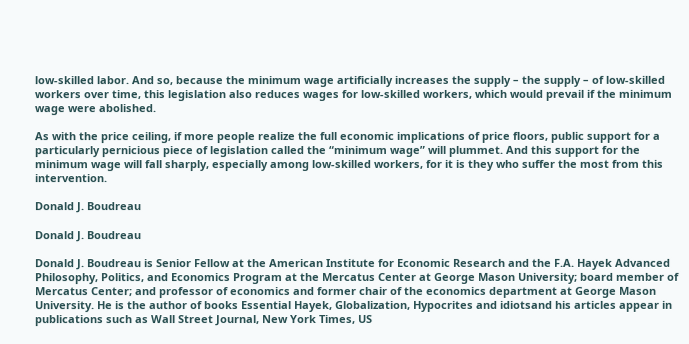low-skilled labor. And so, because the minimum wage artificially increases the supply – the supply – of low-skilled workers over time, this legislation also reduces wages for low-skilled workers, which would prevail if the minimum wage were abolished.

As with the price ceiling, if more people realize the full economic implications of price floors, public support for a particularly pernicious piece of legislation called the “minimum wage” will plummet. And this support for the minimum wage will fall sharply, especially among low-skilled workers, for it is they who suffer the most from this intervention.

Donald J. Boudreau

Donald J. Boudreau

Donald J. Boudreau is Senior Fellow at the American Institute for Economic Research and the F.A. Hayek Advanced Philosophy, Politics, and Economics Program at the Mercatus Center at George Mason University; board member of Mercatus Center; and professor of economics and former chair of the economics department at George Mason University. He is the author of books Essential Hayek, Globalization, Hypocrites and idiotsand his articles appear in publications such as Wall Street Journal, New York Times, US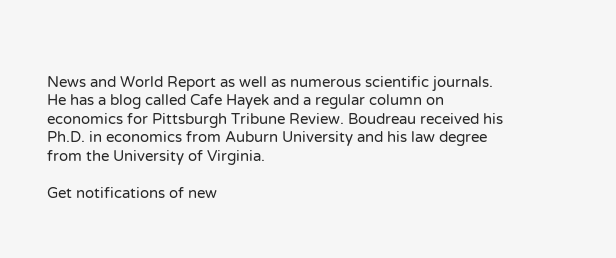News and World Report as well as numerous scientific journals. He has a blog called Cafe Hayek and a regular column on economics for Pittsburgh Tribune Review. Boudreau received his Ph.D. in economics from Auburn University and his law degree from the University of Virginia.

Get notifications of new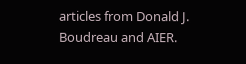articles from Donald J. Boudreau and AIER.